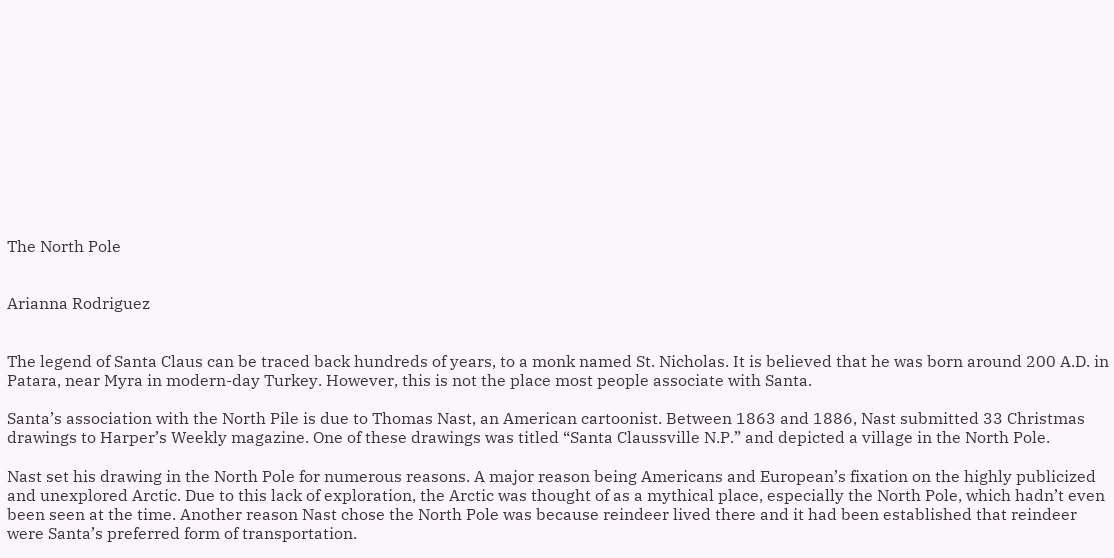The North Pole


Arianna Rodriguez


The legend of Santa Claus can be traced back hundreds of years, to a monk named St. Nicholas. It is believed that he was born around 200 A.D. in Patara, near Myra in modern-day Turkey. However, this is not the place most people associate with Santa.

Santa’s association with the North Pile is due to Thomas Nast, an American cartoonist. Between 1863 and 1886, Nast submitted 33 Christmas drawings to Harper’s Weekly magazine. One of these drawings was titled “Santa Claussville N.P.” and depicted a village in the North Pole.

Nast set his drawing in the North Pole for numerous reasons. A major reason being Americans and European’s fixation on the highly publicized and unexplored Arctic. Due to this lack of exploration, the Arctic was thought of as a mythical place, especially the North Pole, which hadn’t even been seen at the time. Another reason Nast chose the North Pole was because reindeer lived there and it had been established that reindeer were Santa’s preferred form of transportation.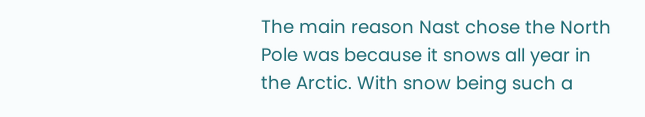The main reason Nast chose the North Pole was because it snows all year in the Arctic. With snow being such a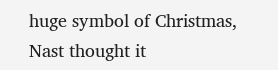huge symbol of Christmas, Nast thought it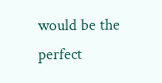would be the perfect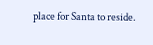place for Santa to reside.